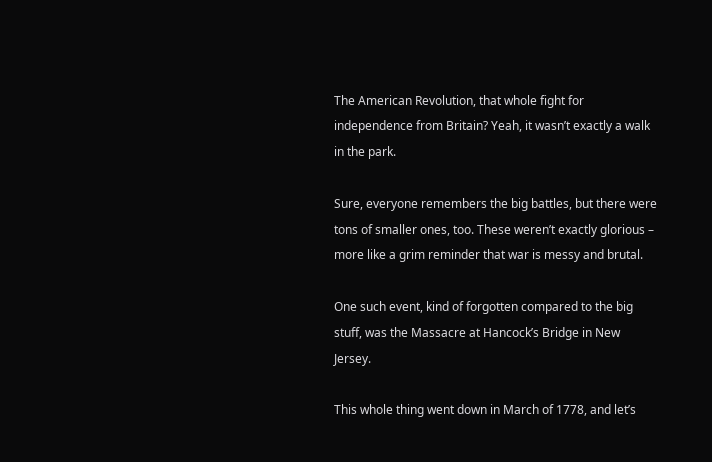The American Revolution, that whole fight for independence from Britain? Yeah, it wasn’t exactly a walk in the park.

Sure, everyone remembers the big battles, but there were tons of smaller ones, too. These weren’t exactly glorious – more like a grim reminder that war is messy and brutal.

One such event, kind of forgotten compared to the big stuff, was the Massacre at Hancock’s Bridge in New Jersey.

This whole thing went down in March of 1778, and let’s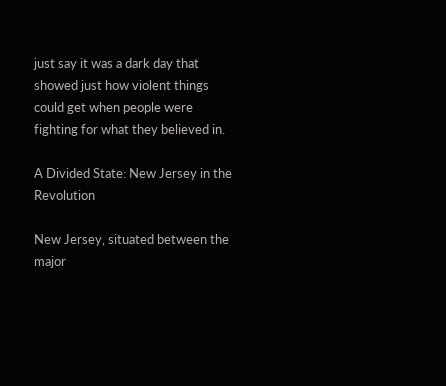just say it was a dark day that showed just how violent things could get when people were fighting for what they believed in.

A Divided State: New Jersey in the Revolution

New Jersey, situated between the major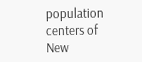population centers of New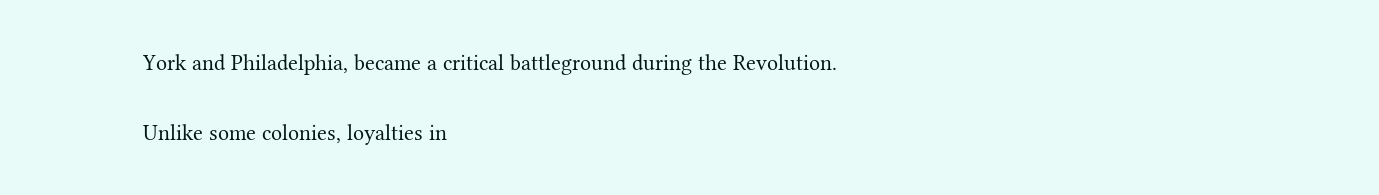York and Philadelphia, became a critical battleground during the Revolution.

Unlike some colonies, loyalties in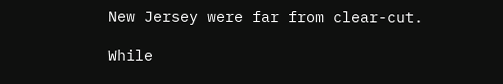New Jersey were far from clear-cut.

While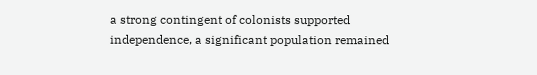a strong contingent of colonists supported independence, a significant population remained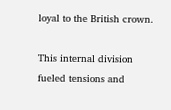loyal to the British crown.

This internal division fueled tensions and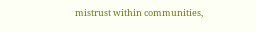mistrust within communities,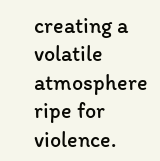creating a volatile atmosphere ripe for violence.